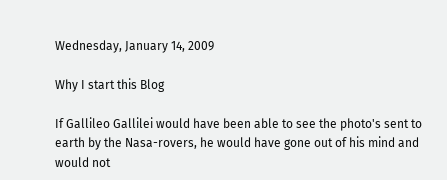Wednesday, January 14, 2009

Why I start this Blog

If Gallileo Gallilei would have been able to see the photo's sent to earth by the Nasa-rovers, he would have gone out of his mind and would not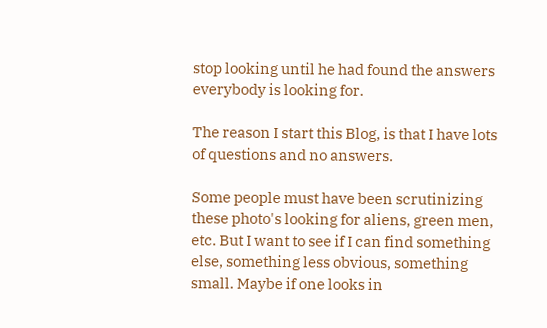stop looking until he had found the answers everybody is looking for.

The reason I start this Blog, is that I have lots of questions and no answers.

Some people must have been scrutinizing these photo's looking for aliens, green men, etc. But I want to see if I can find something else, something less obvious, something small. Maybe if one looks in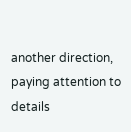another direction, paying attention to details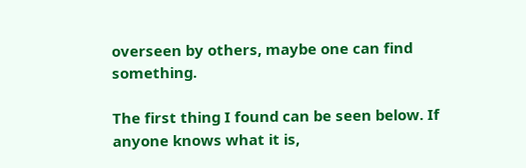overseen by others, maybe one can find something.

The first thing I found can be seen below. If anyone knows what it is,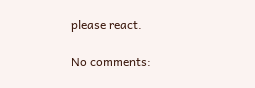please react.

No comments: